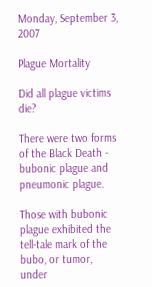Monday, September 3, 2007

Plague Mortality

Did all plague victims die?

There were two forms of the Black Death - bubonic plague and pneumonic plague.

Those with bubonic plague exhibited the tell-tale mark of the bubo, or tumor, under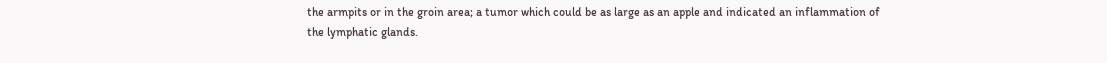the armpits or in the groin area; a tumor which could be as large as an apple and indicated an inflammation of the lymphatic glands.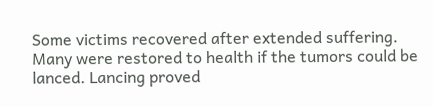Some victims recovered after extended suffering. Many were restored to health if the tumors could be lanced. Lancing proved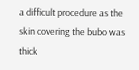a difficult procedure as the skin covering the bubo was thick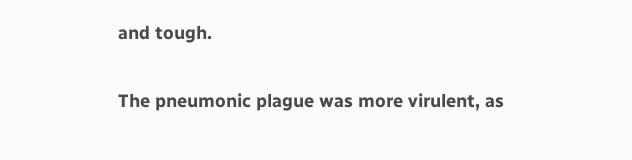and tough.

The pneumonic plague was more virulent, as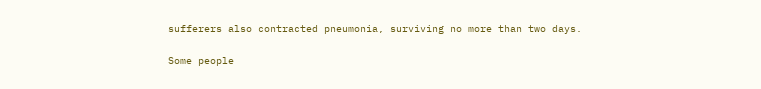sufferers also contracted pneumonia, surviving no more than two days.

Some people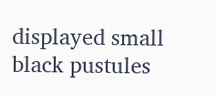displayed small black pustules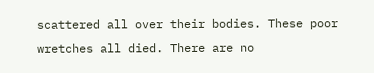scattered all over their bodies. These poor wretches all died. There are no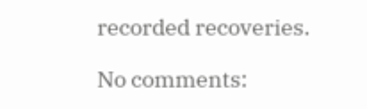recorded recoveries.

No comments: